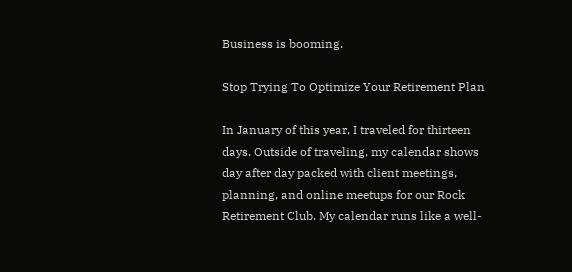Business is booming.

Stop Trying To Optimize Your Retirement Plan

In January of this year, I traveled for thirteen days. Outside of traveling, my calendar shows day after day packed with client meetings, planning, and online meetups for our Rock Retirement Club. My calendar runs like a well-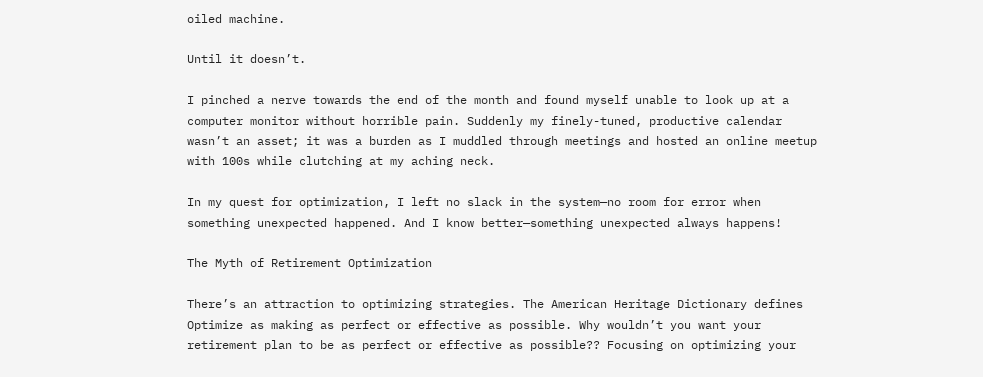oiled machine.

Until it doesn’t.

I pinched a nerve towards the end of the month and found myself unable to look up at a computer monitor without horrible pain. Suddenly my finely-tuned, productive calendar wasn’t an asset; it was a burden as I muddled through meetings and hosted an online meetup with 100s while clutching at my aching neck.

In my quest for optimization, I left no slack in the system—no room for error when something unexpected happened. And I know better—something unexpected always happens!

The Myth of Retirement Optimization

There’s an attraction to optimizing strategies. The American Heritage Dictionary defines Optimize as making as perfect or effective as possible. Why wouldn’t you want your retirement plan to be as perfect or effective as possible?? Focusing on optimizing your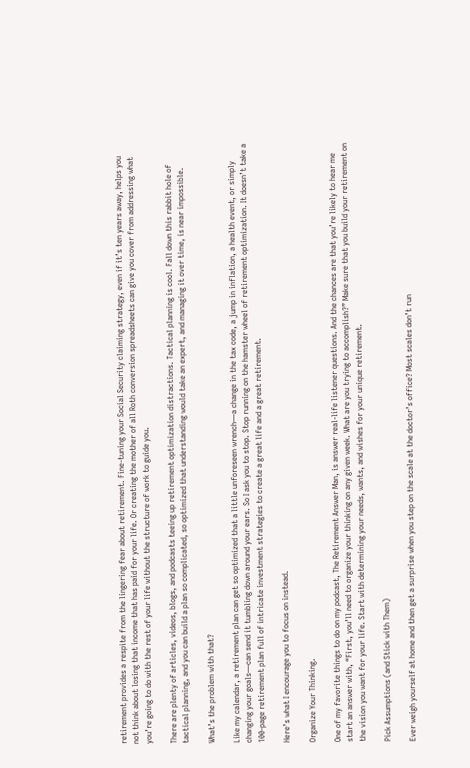retirement provides a respite from the lingering fear about retirement. Fine-tuning your Social Security claiming strategy, even if it’s ten years away, helps you not think about losing that income that has paid for your life. Or creating the mother of all Roth conversion spreadsheets can give you cover from addressing what you’re going to do with the rest of your life without the structure of work to guide you.

There are plenty of articles, videos, blogs, and podcasts teeing up retirement optimization distractions. Tactical planning is cool. Fall down this rabbit hole of tactical planning, and you can build a plan so complicated, so optimized that understanding would take an expert, and managing it over time, is near impossible.

What’s the problem with that?

Like my calendar, a retirement plan can get so optimized that a little unforeseen wrench—a change in the tax code, a jump in inflation, a health event, or simply changing your goals—can send it tumbling down around your ears. So I ask you to stop. Stop running on the hamster wheel of retirement optimization. It doesn’t take a 100-page retirement plan full of intricate investment strategies to create a great life and a great retirement.

Here’s what I encourage you to focus on instead.

Organize Your Thinking.

One of my favorite things to do on my podcast, The Retirement Answer Man, is answer real-life listener questions. And the chances are that you’re likely to hear me start an answer with, “First, you’ll need to organize your thinking on any given week. What are you trying to accomplish?” Make sure that you build your retirement on the vision you want for your life. Start with determining your needs, wants, and wishes for your unique retirement.

Pick Assumptions (and Stick with Them)

Ever weigh yourself at home and then get a surprise when you step on the scale at the doctor’s office? Most scales don’t run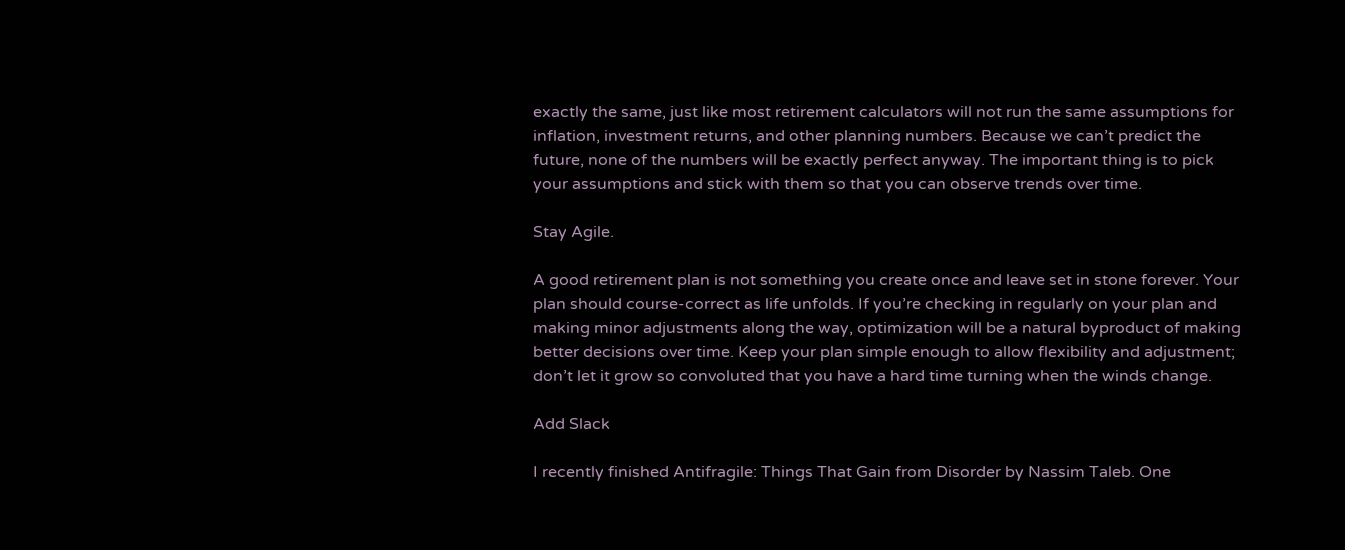exactly the same, just like most retirement calculators will not run the same assumptions for inflation, investment returns, and other planning numbers. Because we can’t predict the future, none of the numbers will be exactly perfect anyway. The important thing is to pick your assumptions and stick with them so that you can observe trends over time.

Stay Agile.

A good retirement plan is not something you create once and leave set in stone forever. Your plan should course-correct as life unfolds. If you’re checking in regularly on your plan and making minor adjustments along the way, optimization will be a natural byproduct of making better decisions over time. Keep your plan simple enough to allow flexibility and adjustment; don’t let it grow so convoluted that you have a hard time turning when the winds change.

Add Slack

I recently finished Antifragile: Things That Gain from Disorder by Nassim Taleb. One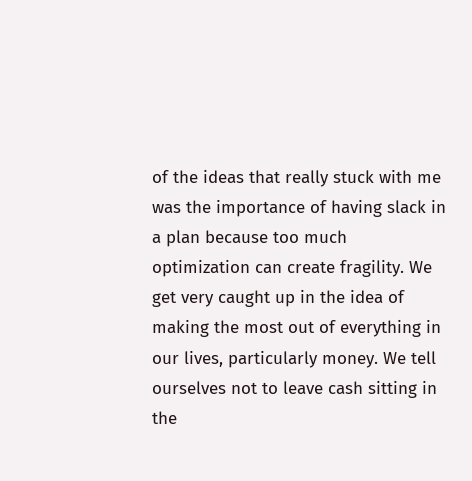of the ideas that really stuck with me was the importance of having slack in a plan because too much optimization can create fragility. We get very caught up in the idea of making the most out of everything in our lives, particularly money. We tell ourselves not to leave cash sitting in the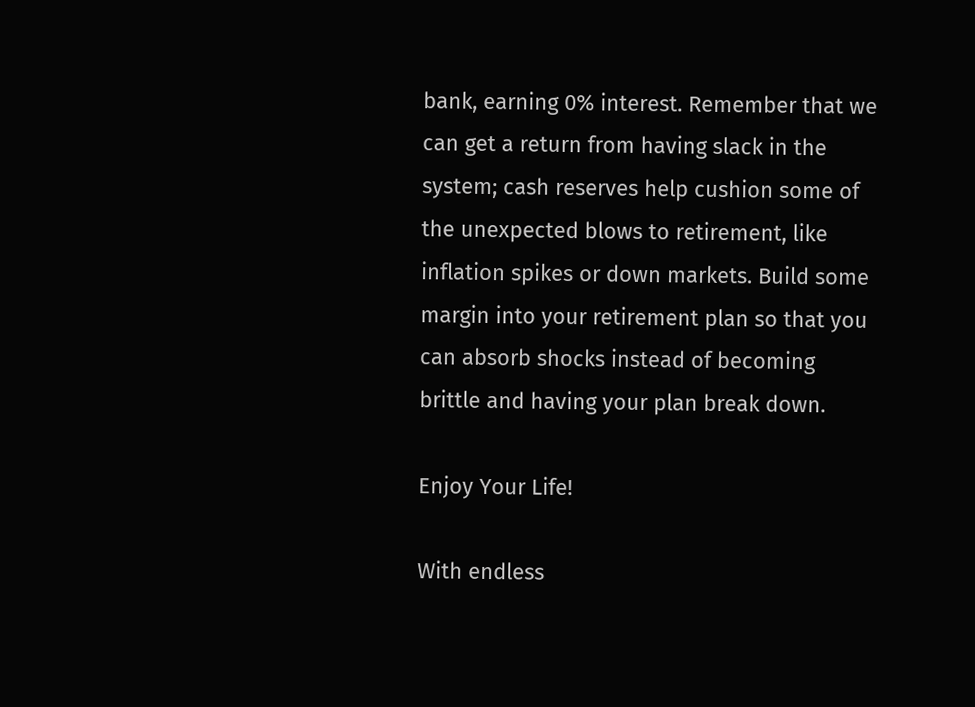bank, earning 0% interest. Remember that we can get a return from having slack in the system; cash reserves help cushion some of the unexpected blows to retirement, like inflation spikes or down markets. Build some margin into your retirement plan so that you can absorb shocks instead of becoming brittle and having your plan break down.

Enjoy Your Life!

With endless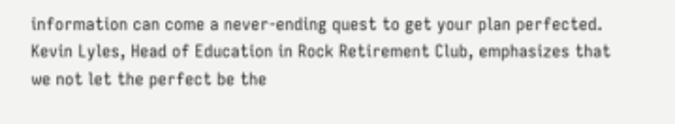information can come a never-ending quest to get your plan perfected. Kevin Lyles, Head of Education in Rock Retirement Club, emphasizes that we not let the perfect be the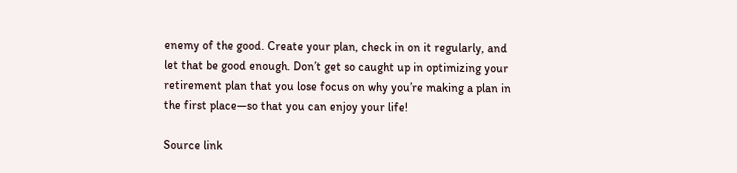enemy of the good. Create your plan, check in on it regularly, and let that be good enough. Don’t get so caught up in optimizing your retirement plan that you lose focus on why you’re making a plan in the first place—so that you can enjoy your life!

Source link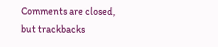Comments are closed, but trackbacks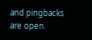and pingbacks are open.